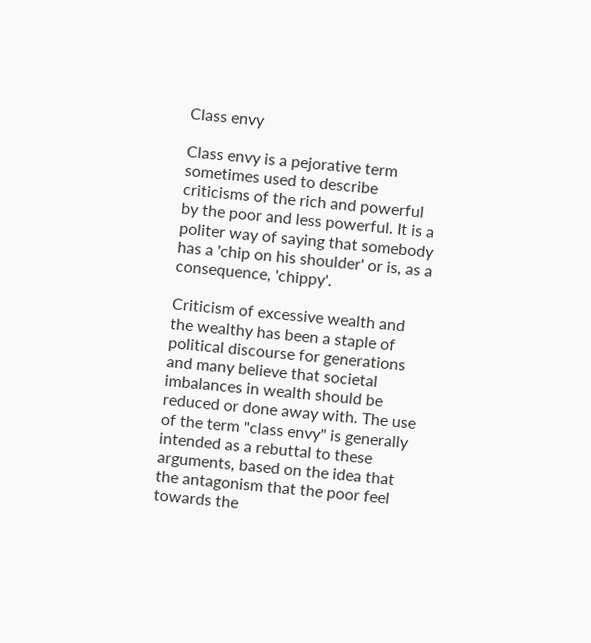Class envy

Class envy is a pejorative term sometimes used to describe criticisms of the rich and powerful by the poor and less powerful. It is a politer way of saying that somebody has a 'chip on his shoulder' or is, as a consequence, 'chippy'.

Criticism of excessive wealth and the wealthy has been a staple of political discourse for generations and many believe that societal imbalances in wealth should be reduced or done away with. The use of the term "class envy" is generally intended as a rebuttal to these arguments, based on the idea that the antagonism that the poor feel towards the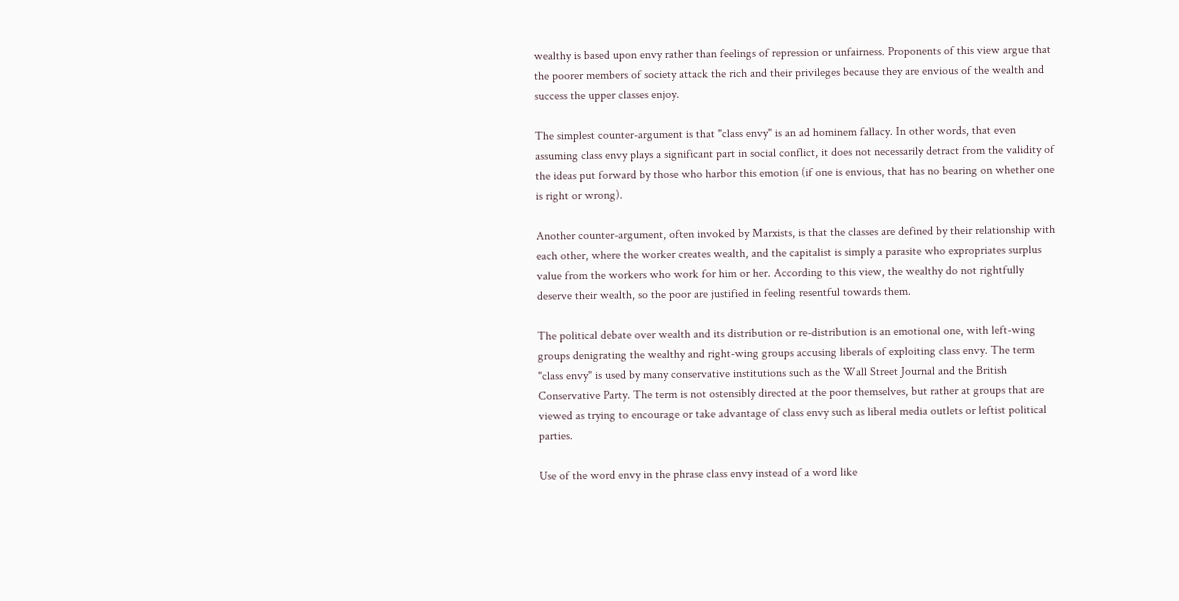wealthy is based upon envy rather than feelings of repression or unfairness. Proponents of this view argue that the poorer members of society attack the rich and their privileges because they are envious of the wealth and success the upper classes enjoy.

The simplest counter-argument is that "class envy" is an ad hominem fallacy. In other words, that even assuming class envy plays a significant part in social conflict, it does not necessarily detract from the validity of the ideas put forward by those who harbor this emotion (if one is envious, that has no bearing on whether one is right or wrong).

Another counter-argument, often invoked by Marxists, is that the classes are defined by their relationship with each other, where the worker creates wealth, and the capitalist is simply a parasite who expropriates surplus value from the workers who work for him or her. According to this view, the wealthy do not rightfully deserve their wealth, so the poor are justified in feeling resentful towards them.

The political debate over wealth and its distribution or re-distribution is an emotional one, with left-wing groups denigrating the wealthy and right-wing groups accusing liberals of exploiting class envy. The term "class envy" is used by many conservative institutions such as the Wall Street Journal and the British Conservative Party. The term is not ostensibly directed at the poor themselves, but rather at groups that are viewed as trying to encourage or take advantage of class envy such as liberal media outlets or leftist political parties.

Use of the word envy in the phrase class envy instead of a word like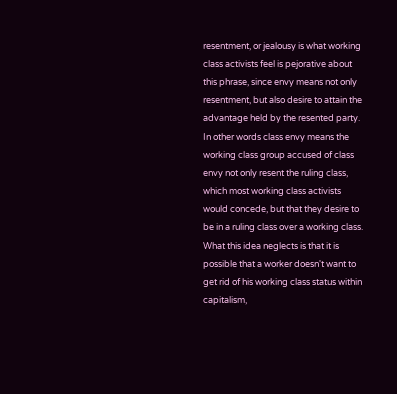resentment, or jealousy is what working class activists feel is pejorative about this phrase, since envy means not only resentment, but also desire to attain the advantage held by the resented party. In other words class envy means the working class group accused of class envy not only resent the ruling class, which most working class activists would concede, but that they desire to be in a ruling class over a working class. What this idea neglects is that it is possible that a worker doesn't want to get rid of his working class status within capitalism,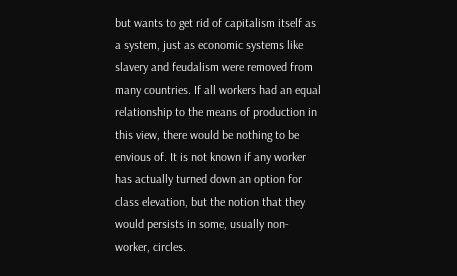but wants to get rid of capitalism itself as a system, just as economic systems like slavery and feudalism were removed from many countries. If all workers had an equal relationship to the means of production in this view, there would be nothing to be envious of. It is not known if any worker has actually turned down an option for class elevation, but the notion that they would persists in some, usually non-worker, circles.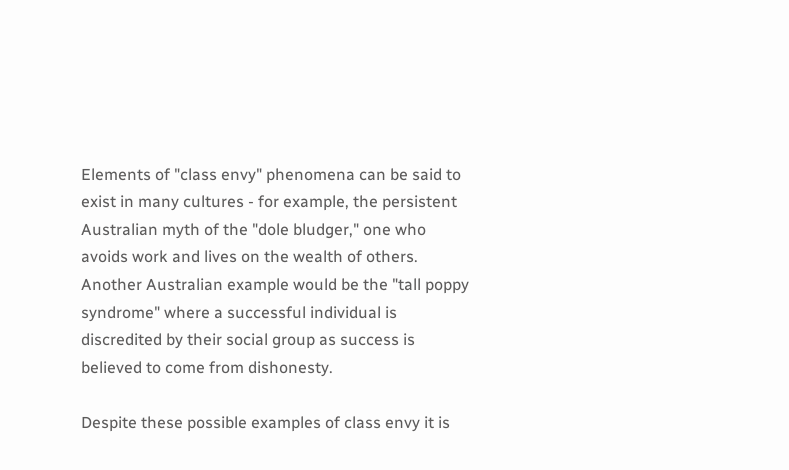Elements of "class envy" phenomena can be said to exist in many cultures - for example, the persistent Australian myth of the "dole bludger," one who avoids work and lives on the wealth of others. Another Australian example would be the "tall poppy syndrome" where a successful individual is discredited by their social group as success is believed to come from dishonesty.

Despite these possible examples of class envy it is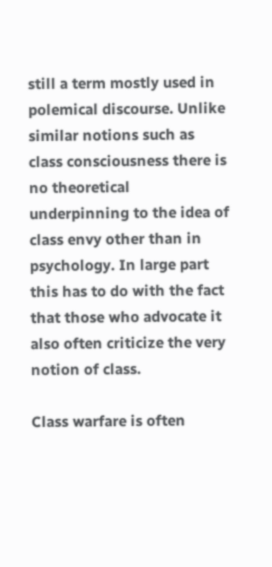still a term mostly used in polemical discourse. Unlike similar notions such as class consciousness there is no theoretical underpinning to the idea of class envy other than in psychology. In large part this has to do with the fact that those who advocate it also often criticize the very notion of class.

Class warfare is often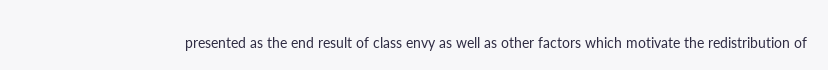presented as the end result of class envy as well as other factors which motivate the redistribution of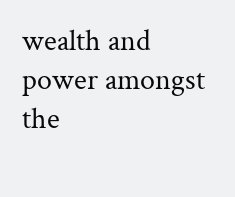wealth and power amongst the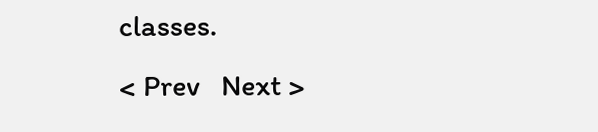classes.
< Prev   Next >